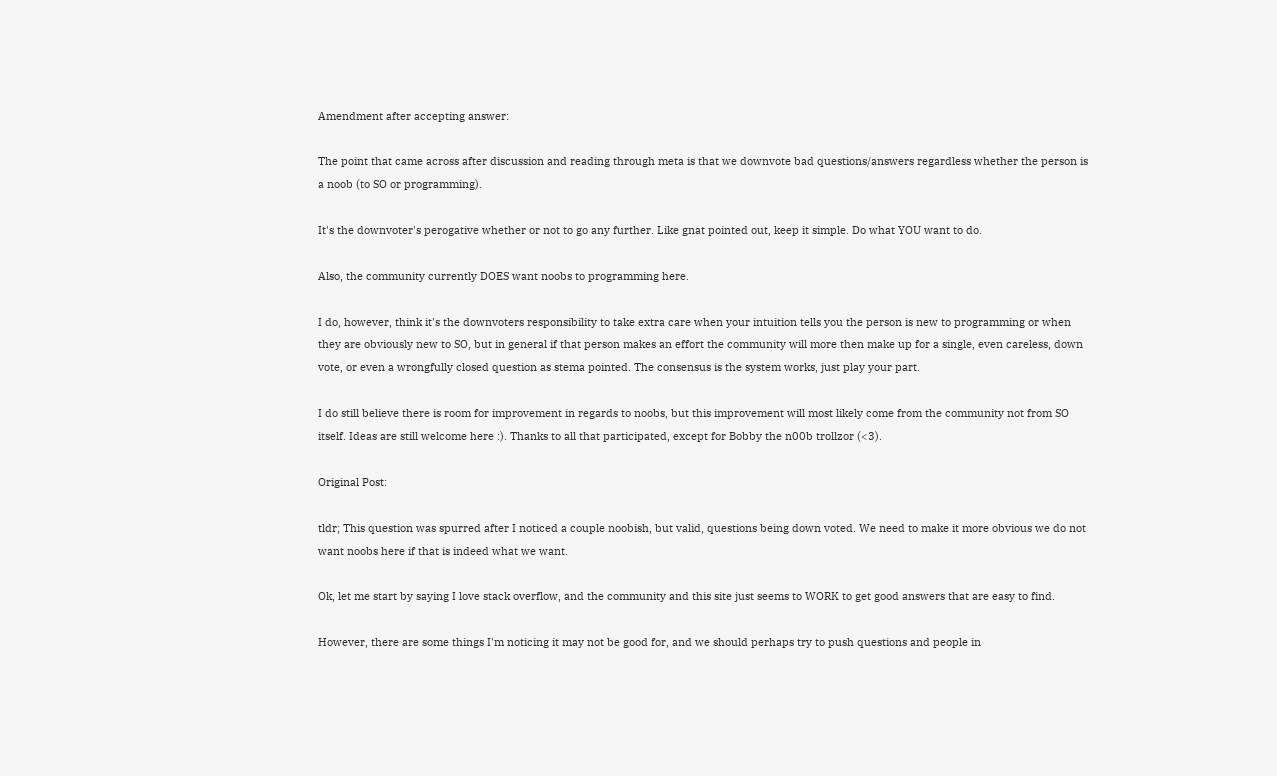Amendment after accepting answer:

The point that came across after discussion and reading through meta is that we downvote bad questions/answers regardless whether the person is a noob (to SO or programming).

It's the downvoter's perogative whether or not to go any further. Like gnat pointed out, keep it simple. Do what YOU want to do.

Also, the community currently DOES want noobs to programming here.

I do, however, think it's the downvoters responsibility to take extra care when your intuition tells you the person is new to programming or when they are obviously new to SO, but in general if that person makes an effort the community will more then make up for a single, even careless, down vote, or even a wrongfully closed question as stema pointed. The consensus is the system works, just play your part.

I do still believe there is room for improvement in regards to noobs, but this improvement will most likely come from the community not from SO itself. Ideas are still welcome here :). Thanks to all that participated, except for Bobby the n00b trollzor (<3).

Original Post:

tldr; This question was spurred after I noticed a couple noobish, but valid, questions being down voted. We need to make it more obvious we do not want noobs here if that is indeed what we want.

Ok, let me start by saying I love stack overflow, and the community and this site just seems to WORK to get good answers that are easy to find.

However, there are some things I'm noticing it may not be good for, and we should perhaps try to push questions and people in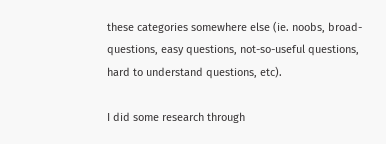these categories somewhere else (ie. noobs, broad-questions, easy questions, not-so-useful questions, hard to understand questions, etc).

I did some research through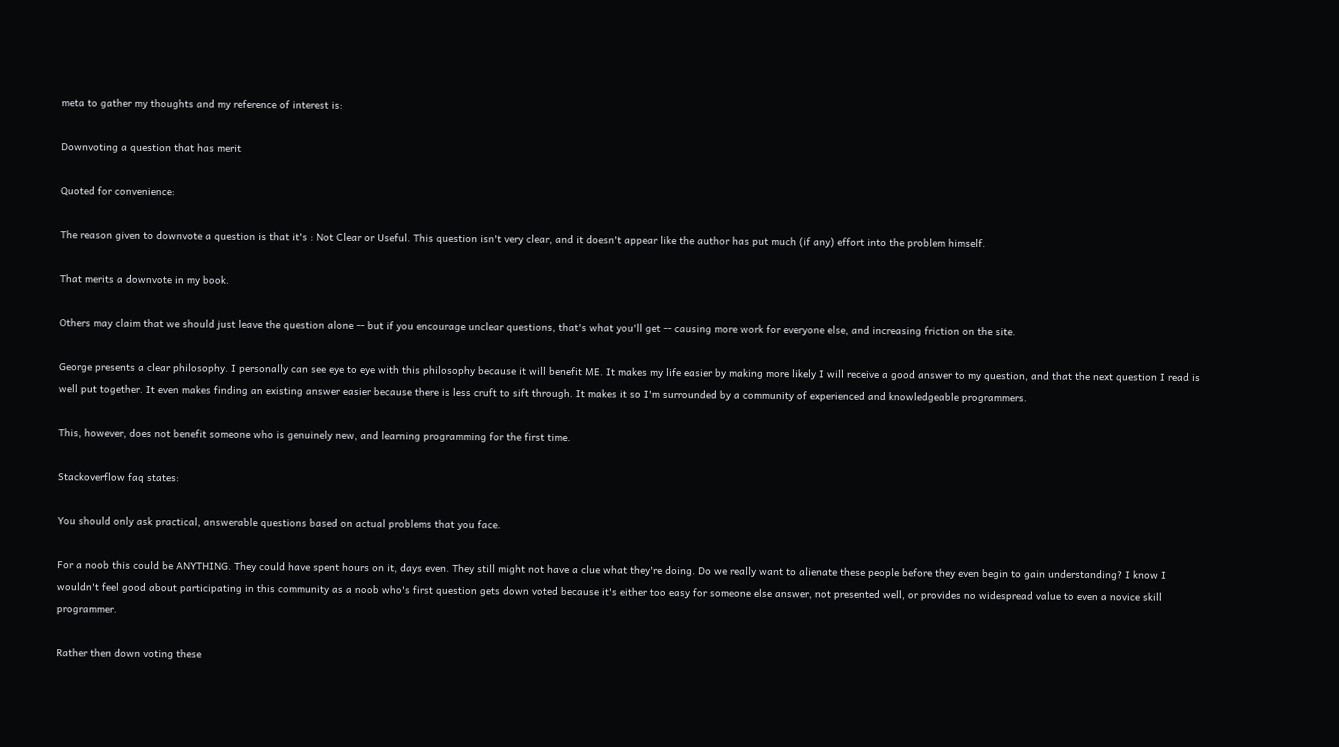meta to gather my thoughts and my reference of interest is:

Downvoting a question that has merit

Quoted for convenience:

The reason given to downvote a question is that it's : Not Clear or Useful. This question isn't very clear, and it doesn't appear like the author has put much (if any) effort into the problem himself.

That merits a downvote in my book.

Others may claim that we should just leave the question alone -- but if you encourage unclear questions, that's what you'll get -- causing more work for everyone else, and increasing friction on the site.

George presents a clear philosophy. I personally can see eye to eye with this philosophy because it will benefit ME. It makes my life easier by making more likely I will receive a good answer to my question, and that the next question I read is well put together. It even makes finding an existing answer easier because there is less cruft to sift through. It makes it so I'm surrounded by a community of experienced and knowledgeable programmers.

This, however, does not benefit someone who is genuinely new, and learning programming for the first time.

Stackoverflow faq states:

You should only ask practical, answerable questions based on actual problems that you face.

For a noob this could be ANYTHING. They could have spent hours on it, days even. They still might not have a clue what they're doing. Do we really want to alienate these people before they even begin to gain understanding? I know I wouldn't feel good about participating in this community as a noob who's first question gets down voted because it's either too easy for someone else answer, not presented well, or provides no widespread value to even a novice skill programmer.

Rather then down voting these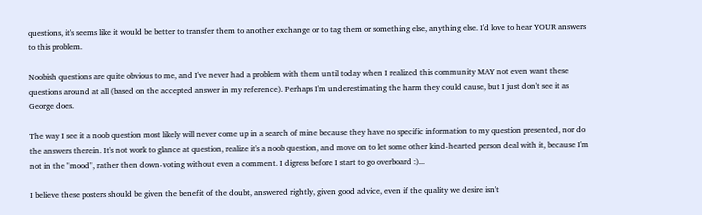questions, it's seems like it would be better to transfer them to another exchange or to tag them or something else, anything else. I'd love to hear YOUR answers to this problem.

Noobish questions are quite obvious to me, and I've never had a problem with them until today when I realized this community MAY not even want these questions around at all (based on the accepted answer in my reference). Perhaps I'm underestimating the harm they could cause, but I just don't see it as George does.

The way I see it a noob question most likely will never come up in a search of mine because they have no specific information to my question presented, nor do the answers therein. It's not work to glance at question, realize it's a noob question, and move on to let some other kind-hearted person deal with it, because I'm not in the "mood", rather then down-voting without even a comment. I digress before I start to go overboard :)...

I believe these posters should be given the benefit of the doubt, answered rightly, given good advice, even if the quality we desire isn't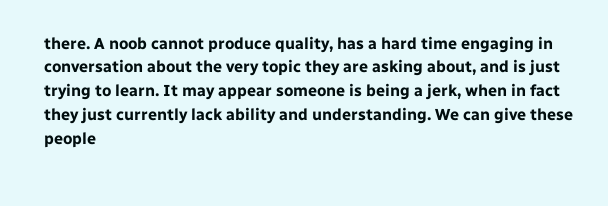there. A noob cannot produce quality, has a hard time engaging in conversation about the very topic they are asking about, and is just trying to learn. It may appear someone is being a jerk, when in fact they just currently lack ability and understanding. We can give these people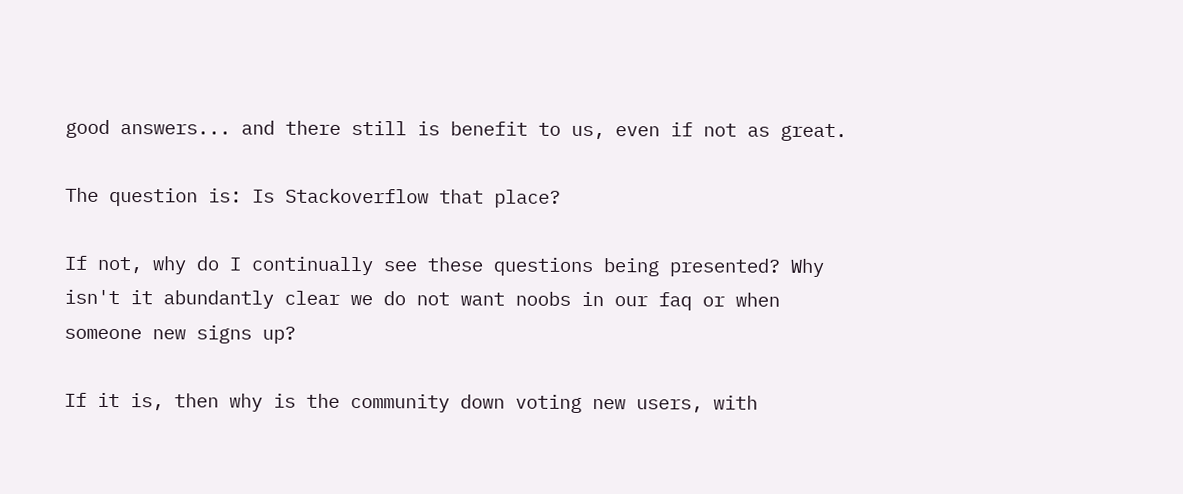good answers... and there still is benefit to us, even if not as great.

The question is: Is Stackoverflow that place?

If not, why do I continually see these questions being presented? Why isn't it abundantly clear we do not want noobs in our faq or when someone new signs up?

If it is, then why is the community down voting new users, with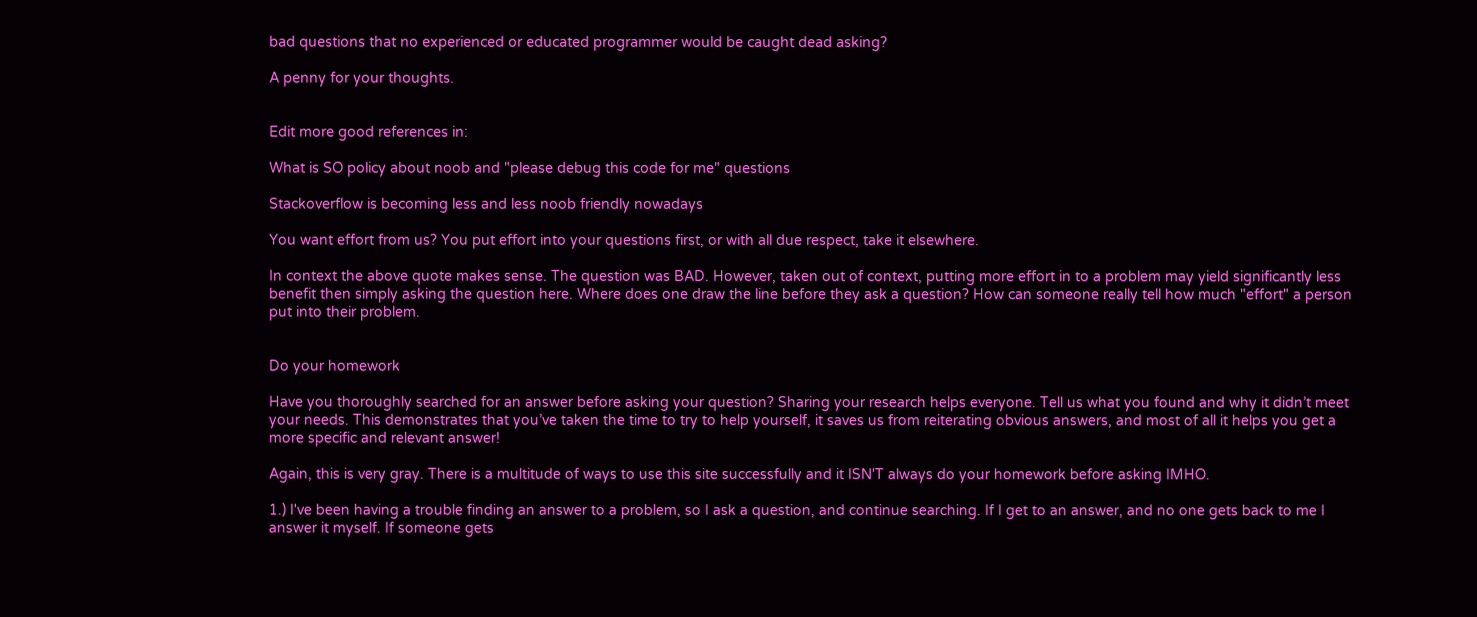bad questions that no experienced or educated programmer would be caught dead asking?

A penny for your thoughts.


Edit more good references in:

What is SO policy about noob and "please debug this code for me" questions

Stackoverflow is becoming less and less noob friendly nowadays

You want effort from us? You put effort into your questions first, or with all due respect, take it elsewhere.

In context the above quote makes sense. The question was BAD. However, taken out of context, putting more effort in to a problem may yield significantly less benefit then simply asking the question here. Where does one draw the line before they ask a question? How can someone really tell how much "effort" a person put into their problem.


Do your homework

Have you thoroughly searched for an answer before asking your question? Sharing your research helps everyone. Tell us what you found and why it didn’t meet your needs. This demonstrates that you’ve taken the time to try to help yourself, it saves us from reiterating obvious answers, and most of all it helps you get a more specific and relevant answer!

Again, this is very gray. There is a multitude of ways to use this site successfully and it ISN'T always do your homework before asking IMHO.

1.) I've been having a trouble finding an answer to a problem, so I ask a question, and continue searching. If I get to an answer, and no one gets back to me I answer it myself. If someone gets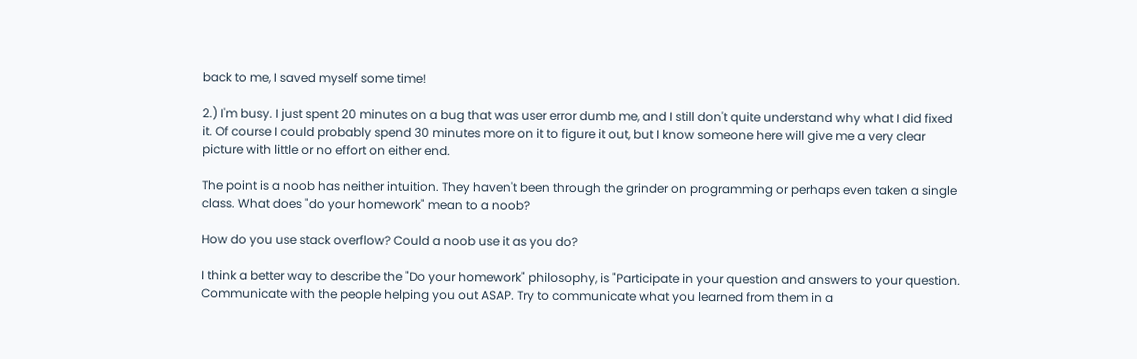back to me, I saved myself some time!

2.) I'm busy. I just spent 20 minutes on a bug that was user error dumb me, and I still don't quite understand why what I did fixed it. Of course I could probably spend 30 minutes more on it to figure it out, but I know someone here will give me a very clear picture with little or no effort on either end.

The point is a noob has neither intuition. They haven't been through the grinder on programming or perhaps even taken a single class. What does "do your homework" mean to a noob?

How do you use stack overflow? Could a noob use it as you do?

I think a better way to describe the "Do your homework" philosophy, is "Participate in your question and answers to your question. Communicate with the people helping you out ASAP. Try to communicate what you learned from them in a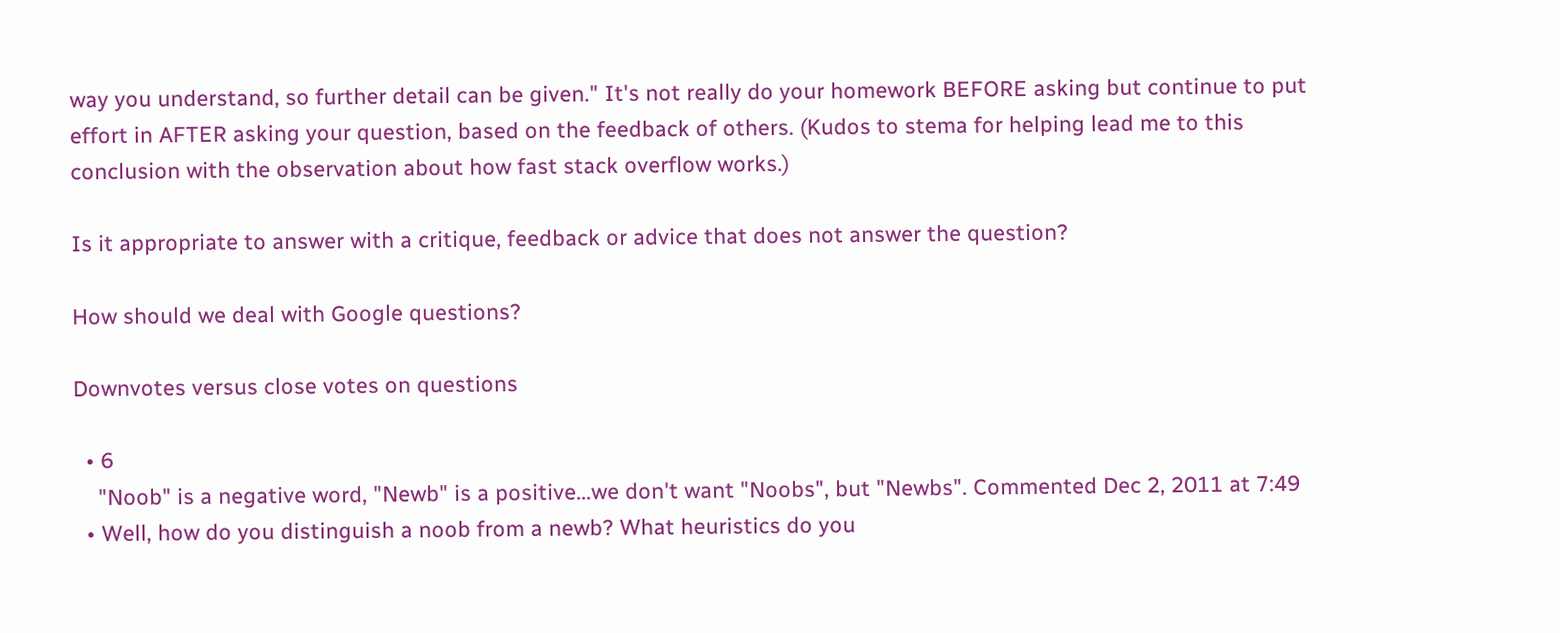way you understand, so further detail can be given." It's not really do your homework BEFORE asking but continue to put effort in AFTER asking your question, based on the feedback of others. (Kudos to stema for helping lead me to this conclusion with the observation about how fast stack overflow works.)

Is it appropriate to answer with a critique, feedback or advice that does not answer the question?

How should we deal with Google questions?

Downvotes versus close votes on questions

  • 6
    "Noob" is a negative word, "Newb" is a positive...we don't want "Noobs", but "Newbs". Commented Dec 2, 2011 at 7:49
  • Well, how do you distinguish a noob from a newb? What heuristics do you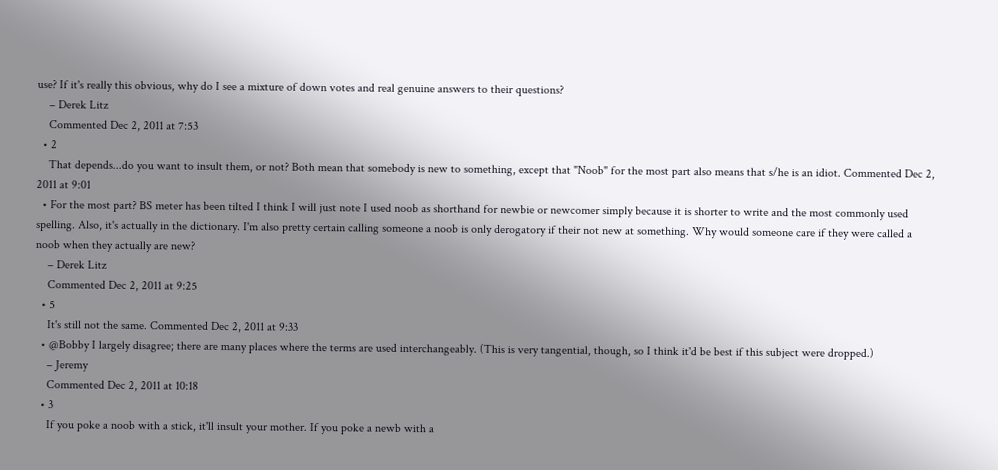use? If it's really this obvious, why do I see a mixture of down votes and real genuine answers to their questions?
    – Derek Litz
    Commented Dec 2, 2011 at 7:53
  • 2
    That depends...do you want to insult them, or not? Both mean that somebody is new to something, except that "Noob" for the most part also means that s/he is an idiot. Commented Dec 2, 2011 at 9:01
  • For the most part? BS meter has been tilted I think I will just note I used noob as shorthand for newbie or newcomer simply because it is shorter to write and the most commonly used spelling. Also, it's actually in the dictionary. I'm also pretty certain calling someone a noob is only derogatory if their not new at something. Why would someone care if they were called a noob when they actually are new?
    – Derek Litz
    Commented Dec 2, 2011 at 9:25
  • 5
    It's still not the same. Commented Dec 2, 2011 at 9:33
  • @Bobby I largely disagree; there are many places where the terms are used interchangeably. (This is very tangential, though, so I think it'd be best if this subject were dropped.)
    – Jeremy
    Commented Dec 2, 2011 at 10:18
  • 3
    If you poke a noob with a stick, it'll insult your mother. If you poke a newb with a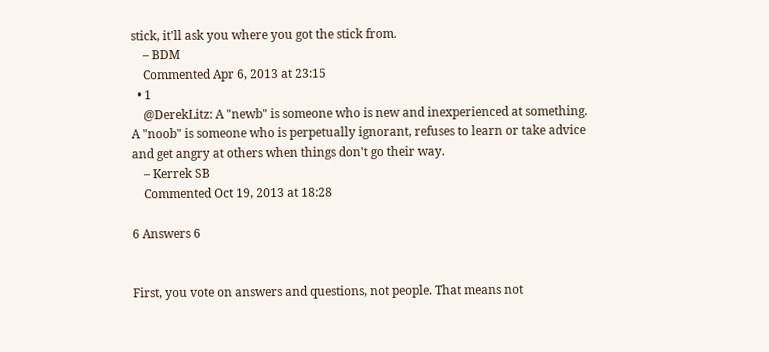stick, it'll ask you where you got the stick from.
    – BDM
    Commented Apr 6, 2013 at 23:15
  • 1
    @DerekLitz: A "newb" is someone who is new and inexperienced at something. A "noob" is someone who is perpetually ignorant, refuses to learn or take advice and get angry at others when things don't go their way.
    – Kerrek SB
    Commented Oct 19, 2013 at 18:28

6 Answers 6


First, you vote on answers and questions, not people. That means not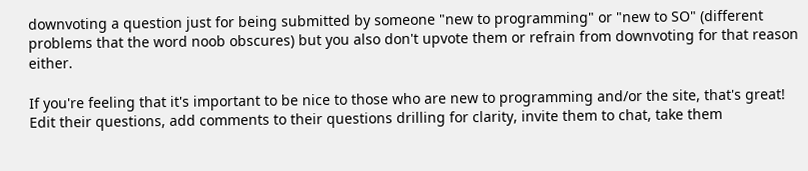downvoting a question just for being submitted by someone "new to programming" or "new to SO" (different problems that the word noob obscures) but you also don't upvote them or refrain from downvoting for that reason either.

If you're feeling that it's important to be nice to those who are new to programming and/or the site, that's great! Edit their questions, add comments to their questions drilling for clarity, invite them to chat, take them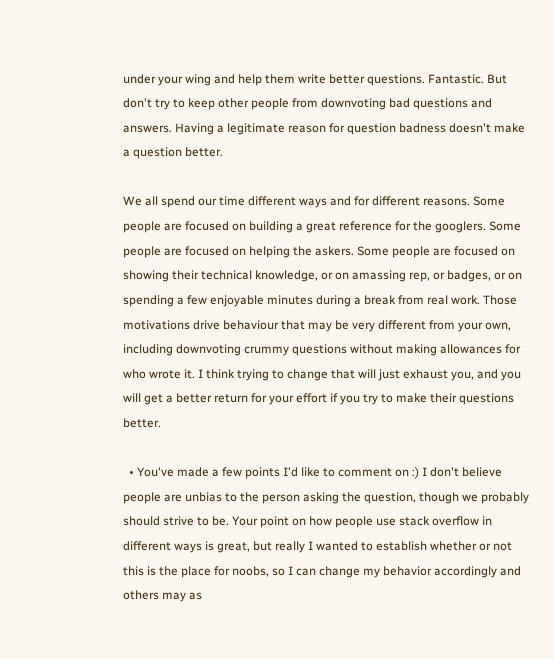under your wing and help them write better questions. Fantastic. But don't try to keep other people from downvoting bad questions and answers. Having a legitimate reason for question badness doesn't make a question better.

We all spend our time different ways and for different reasons. Some people are focused on building a great reference for the googlers. Some people are focused on helping the askers. Some people are focused on showing their technical knowledge, or on amassing rep, or badges, or on spending a few enjoyable minutes during a break from real work. Those motivations drive behaviour that may be very different from your own, including downvoting crummy questions without making allowances for who wrote it. I think trying to change that will just exhaust you, and you will get a better return for your effort if you try to make their questions better.

  • You've made a few points I'd like to comment on :) I don't believe people are unbias to the person asking the question, though we probably should strive to be. Your point on how people use stack overflow in different ways is great, but really I wanted to establish whether or not this is the place for noobs, so I can change my behavior accordingly and others may as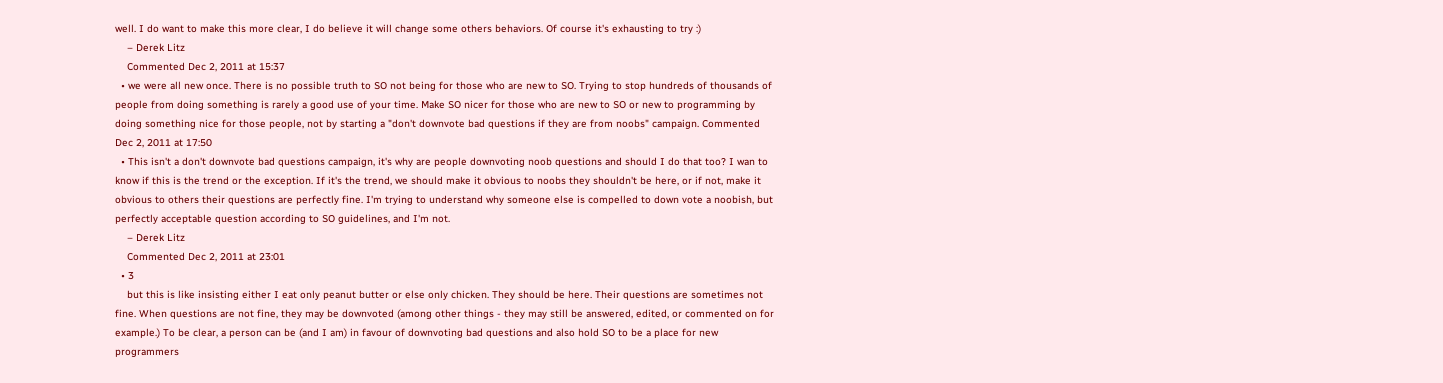well. I do want to make this more clear, I do believe it will change some others behaviors. Of course it's exhausting to try :)
    – Derek Litz
    Commented Dec 2, 2011 at 15:37
  • we were all new once. There is no possible truth to SO not being for those who are new to SO. Trying to stop hundreds of thousands of people from doing something is rarely a good use of your time. Make SO nicer for those who are new to SO or new to programming by doing something nice for those people, not by starting a "don't downvote bad questions if they are from noobs" campaign. Commented Dec 2, 2011 at 17:50
  • This isn't a don't downvote bad questions campaign, it's why are people downvoting noob questions and should I do that too? I wan to know if this is the trend or the exception. If it's the trend, we should make it obvious to noobs they shouldn't be here, or if not, make it obvious to others their questions are perfectly fine. I'm trying to understand why someone else is compelled to down vote a noobish, but perfectly acceptable question according to SO guidelines, and I'm not.
    – Derek Litz
    Commented Dec 2, 2011 at 23:01
  • 3
    but this is like insisting either I eat only peanut butter or else only chicken. They should be here. Their questions are sometimes not fine. When questions are not fine, they may be downvoted (among other things - they may still be answered, edited, or commented on for example.) To be clear, a person can be (and I am) in favour of downvoting bad questions and also hold SO to be a place for new programmers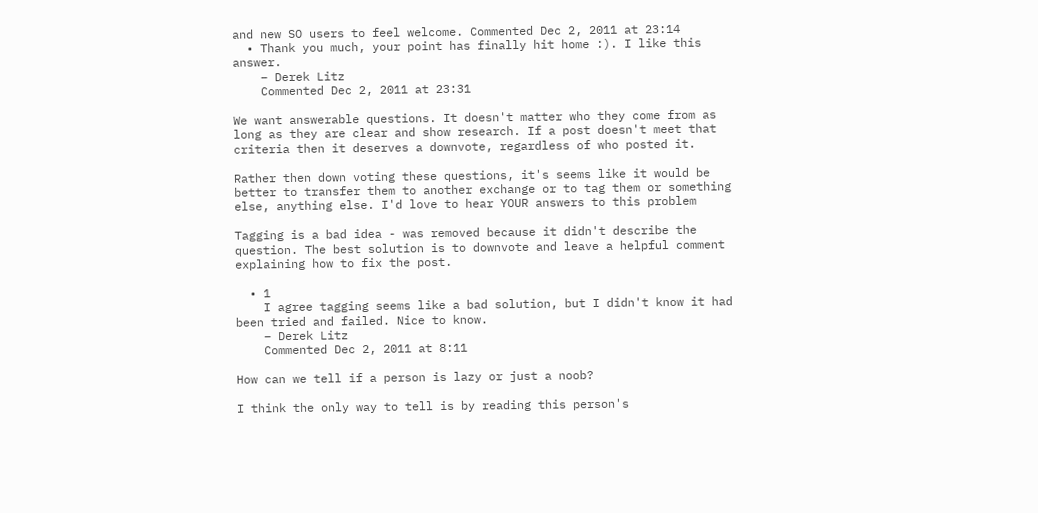and new SO users to feel welcome. Commented Dec 2, 2011 at 23:14
  • Thank you much, your point has finally hit home :). I like this answer.
    – Derek Litz
    Commented Dec 2, 2011 at 23:31

We want answerable questions. It doesn't matter who they come from as long as they are clear and show research. If a post doesn't meet that criteria then it deserves a downvote, regardless of who posted it.

Rather then down voting these questions, it's seems like it would be better to transfer them to another exchange or to tag them or something else, anything else. I'd love to hear YOUR answers to this problem

Tagging is a bad idea - was removed because it didn't describe the question. The best solution is to downvote and leave a helpful comment explaining how to fix the post.

  • 1
    I agree tagging seems like a bad solution, but I didn't know it had been tried and failed. Nice to know.
    – Derek Litz
    Commented Dec 2, 2011 at 8:11

How can we tell if a person is lazy or just a noob?

I think the only way to tell is by reading this person's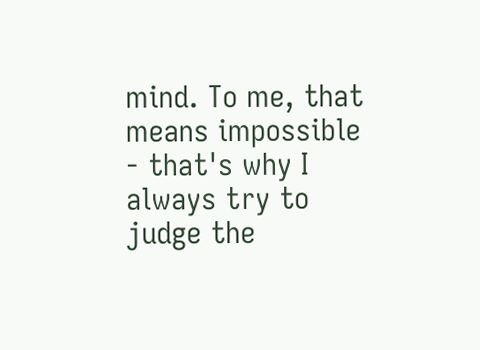mind. To me, that means impossible - that's why I always try to judge the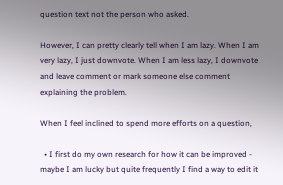question text not the person who asked.

However, I can pretty clearly tell when I am lazy. When I am very lazy, I just downvote. When I am less lazy, I downvote and leave comment or mark someone else comment explaining the problem.

When I feel inclined to spend more efforts on a question,

  • I first do my own research for how it can be improved - maybe I am lucky but quite frequently I find a way to edit it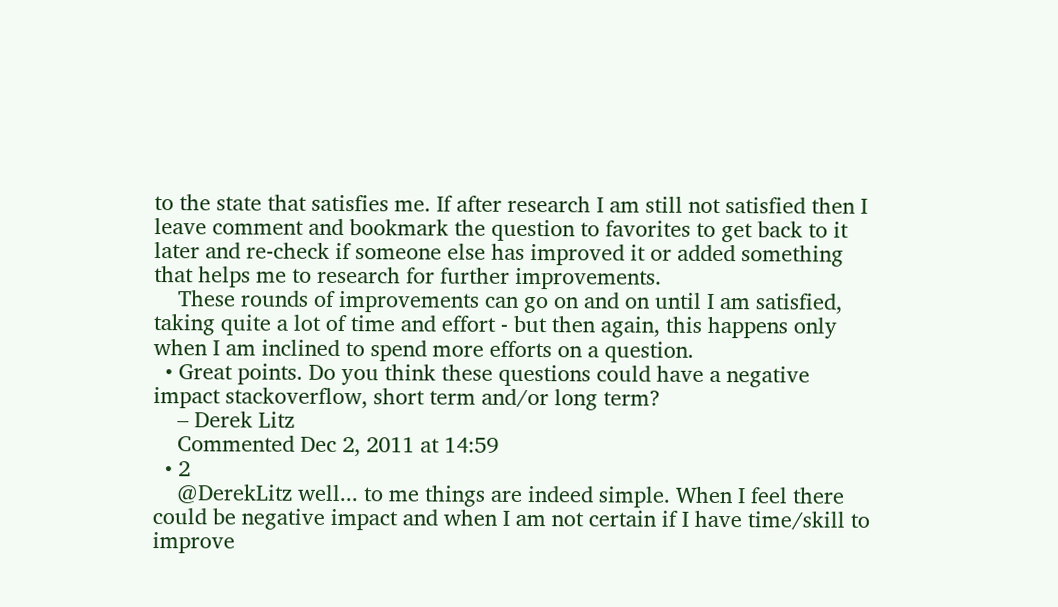to the state that satisfies me. If after research I am still not satisfied then I leave comment and bookmark the question to favorites to get back to it later and re-check if someone else has improved it or added something that helps me to research for further improvements.
    These rounds of improvements can go on and on until I am satisfied, taking quite a lot of time and effort - but then again, this happens only when I am inclined to spend more efforts on a question.
  • Great points. Do you think these questions could have a negative impact stackoverflow, short term and/or long term?
    – Derek Litz
    Commented Dec 2, 2011 at 14:59
  • 2
    @DerekLitz well... to me things are indeed simple. When I feel there could be negative impact and when I am not certain if I have time/skill to improve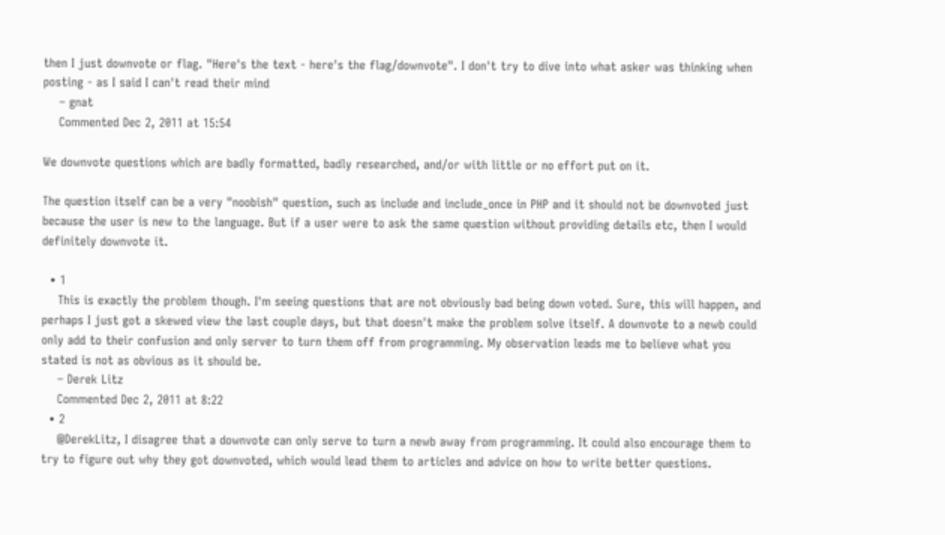then I just downvote or flag. "Here's the text - here's the flag/downvote". I don't try to dive into what asker was thinking when posting - as I said I can't read their mind
    – gnat
    Commented Dec 2, 2011 at 15:54

We downvote questions which are badly formatted, badly researched, and/or with little or no effort put on it.

The question itself can be a very "noobish" question, such as include and include_once in PHP and it should not be downvoted just because the user is new to the language. But if a user were to ask the same question without providing details etc, then I would definitely downvote it.

  • 1
    This is exactly the problem though. I'm seeing questions that are not obviously bad being down voted. Sure, this will happen, and perhaps I just got a skewed view the last couple days, but that doesn't make the problem solve itself. A downvote to a newb could only add to their confusion and only server to turn them off from programming. My observation leads me to believe what you stated is not as obvious as it should be.
    – Derek Litz
    Commented Dec 2, 2011 at 8:22
  • 2
    @DerekLitz, I disagree that a downvote can only serve to turn a newb away from programming. It could also encourage them to try to figure out why they got downvoted, which would lead them to articles and advice on how to write better questions.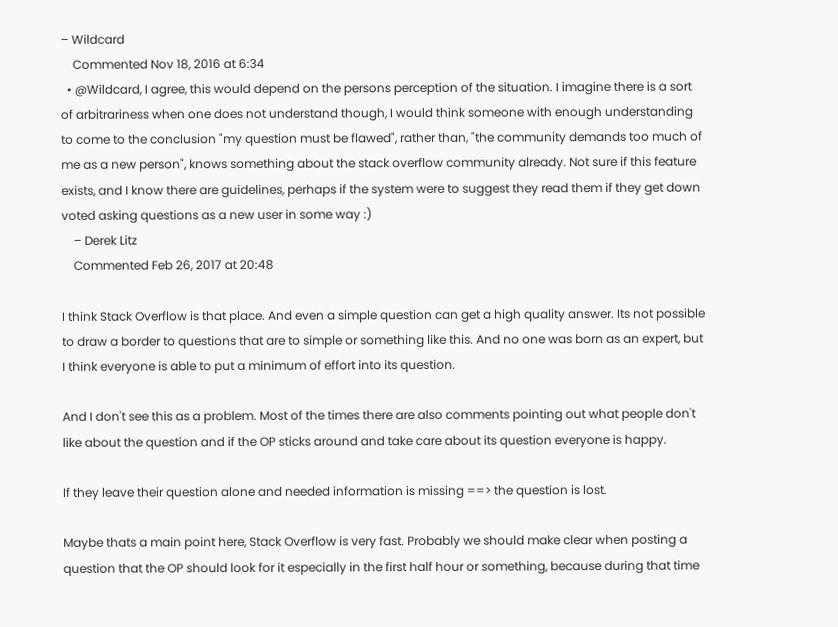– Wildcard
    Commented Nov 18, 2016 at 6:34
  • @Wildcard, I agree, this would depend on the persons perception of the situation. I imagine there is a sort of arbitrariness when one does not understand though, I would think someone with enough understanding to come to the conclusion "my question must be flawed", rather than, "the community demands too much of me as a new person", knows something about the stack overflow community already. Not sure if this feature exists, and I know there are guidelines, perhaps if the system were to suggest they read them if they get down voted asking questions as a new user in some way :)
    – Derek Litz
    Commented Feb 26, 2017 at 20:48

I think Stack Overflow is that place. And even a simple question can get a high quality answer. Its not possible to draw a border to questions that are to simple or something like this. And no one was born as an expert, but I think everyone is able to put a minimum of effort into its question.

And I don't see this as a problem. Most of the times there are also comments pointing out what people don't like about the question and if the OP sticks around and take care about its question everyone is happy.

If they leave their question alone and needed information is missing ==> the question is lost.

Maybe thats a main point here, Stack Overflow is very fast. Probably we should make clear when posting a question that the OP should look for it especially in the first half hour or something, because during that time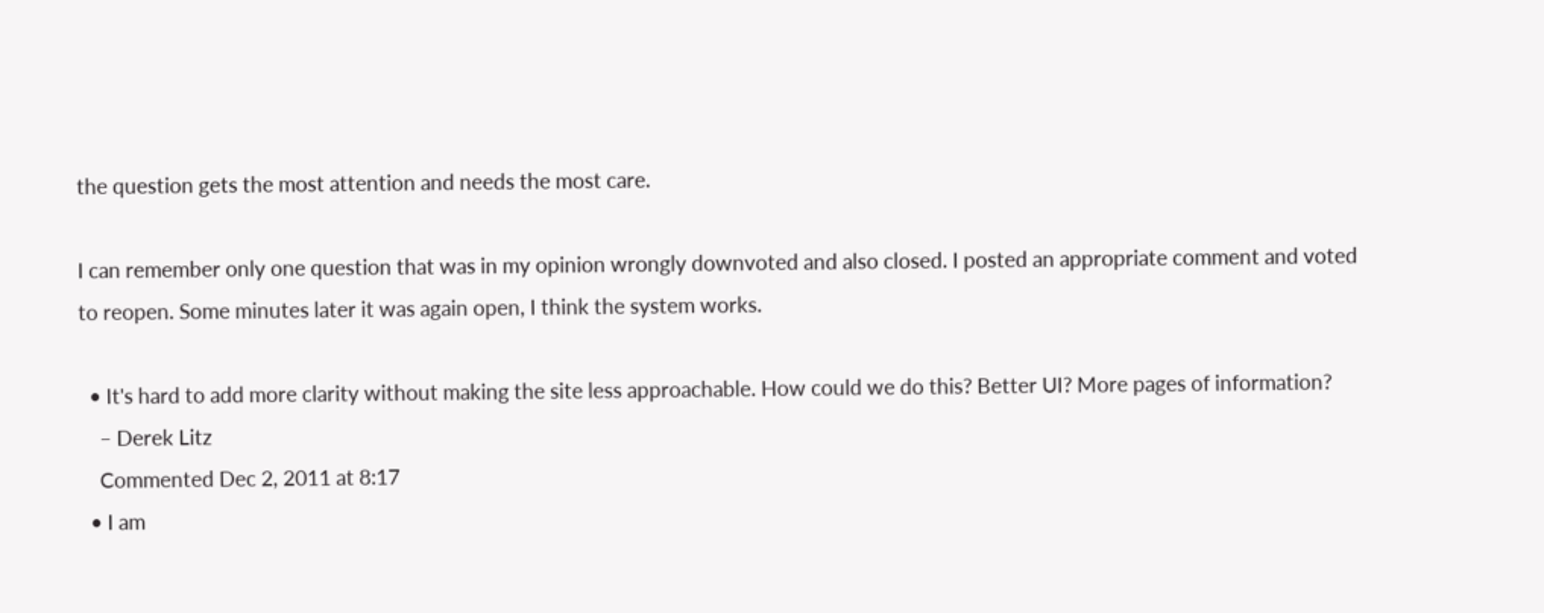the question gets the most attention and needs the most care.

I can remember only one question that was in my opinion wrongly downvoted and also closed. I posted an appropriate comment and voted to reopen. Some minutes later it was again open, I think the system works.

  • It's hard to add more clarity without making the site less approachable. How could we do this? Better UI? More pages of information?
    – Derek Litz
    Commented Dec 2, 2011 at 8:17
  • I am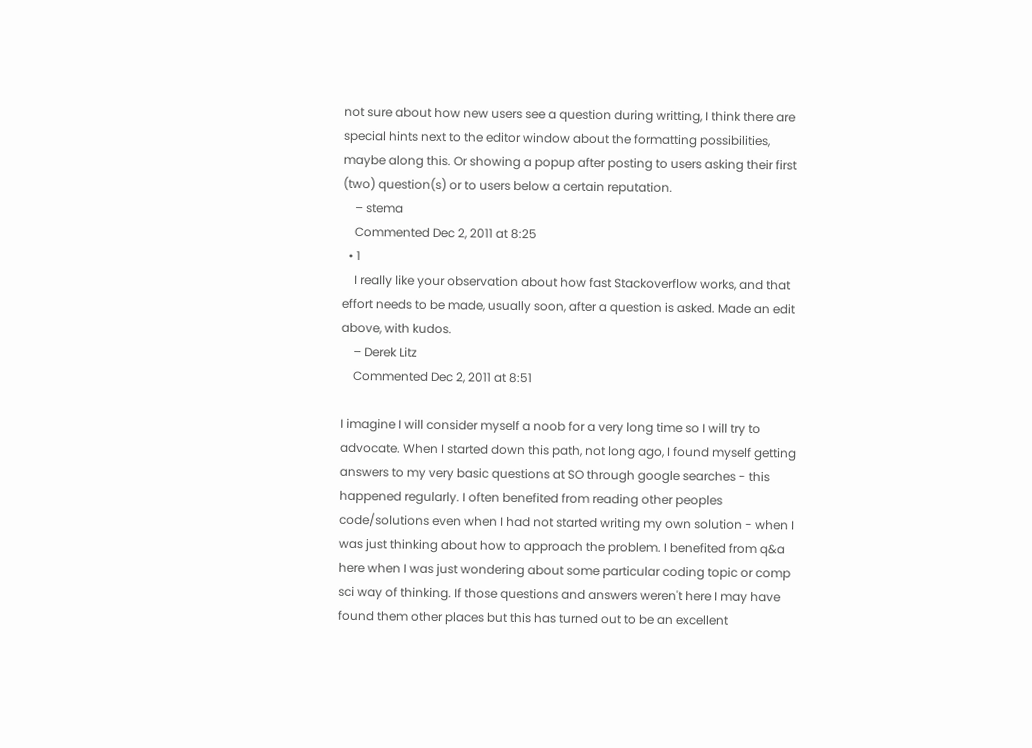not sure about how new users see a question during writting, I think there are special hints next to the editor window about the formatting possibilities, maybe along this. Or showing a popup after posting to users asking their first (two) question(s) or to users below a certain reputation.
    – stema
    Commented Dec 2, 2011 at 8:25
  • 1
    I really like your observation about how fast Stackoverflow works, and that effort needs to be made, usually soon, after a question is asked. Made an edit above, with kudos.
    – Derek Litz
    Commented Dec 2, 2011 at 8:51

I imagine I will consider myself a noob for a very long time so I will try to advocate. When I started down this path, not long ago, I found myself getting answers to my very basic questions at SO through google searches - this happened regularly. I often benefited from reading other peoples code/solutions even when I had not started writing my own solution - when I was just thinking about how to approach the problem. I benefited from q&a here when I was just wondering about some particular coding topic or comp sci way of thinking. If those questions and answers weren't here I may have found them other places but this has turned out to be an excellent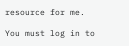resource for me.

You must log in to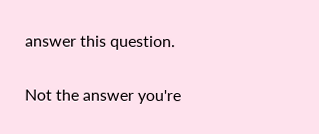answer this question.

Not the answer you're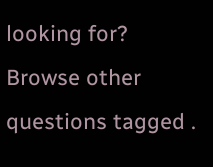looking for? Browse other questions tagged .